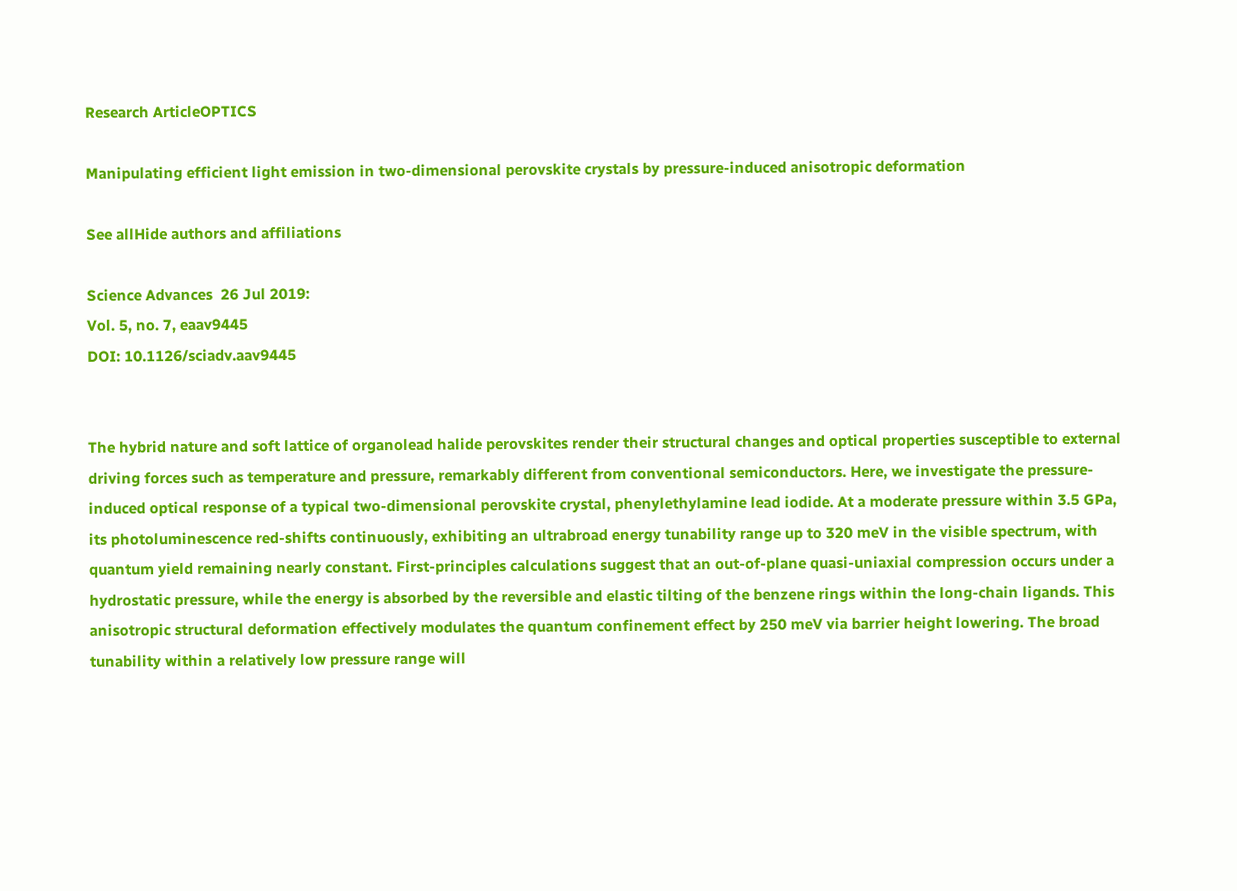Research ArticleOPTICS

Manipulating efficient light emission in two-dimensional perovskite crystals by pressure-induced anisotropic deformation

See allHide authors and affiliations

Science Advances  26 Jul 2019:
Vol. 5, no. 7, eaav9445
DOI: 10.1126/sciadv.aav9445


The hybrid nature and soft lattice of organolead halide perovskites render their structural changes and optical properties susceptible to external driving forces such as temperature and pressure, remarkably different from conventional semiconductors. Here, we investigate the pressure-induced optical response of a typical two-dimensional perovskite crystal, phenylethylamine lead iodide. At a moderate pressure within 3.5 GPa, its photoluminescence red-shifts continuously, exhibiting an ultrabroad energy tunability range up to 320 meV in the visible spectrum, with quantum yield remaining nearly constant. First-principles calculations suggest that an out-of-plane quasi-uniaxial compression occurs under a hydrostatic pressure, while the energy is absorbed by the reversible and elastic tilting of the benzene rings within the long-chain ligands. This anisotropic structural deformation effectively modulates the quantum confinement effect by 250 meV via barrier height lowering. The broad tunability within a relatively low pressure range will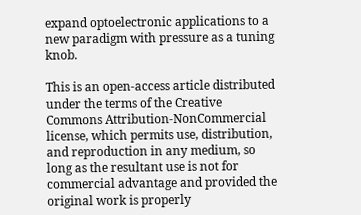expand optoelectronic applications to a new paradigm with pressure as a tuning knob.

This is an open-access article distributed under the terms of the Creative Commons Attribution-NonCommercial license, which permits use, distribution, and reproduction in any medium, so long as the resultant use is not for commercial advantage and provided the original work is properly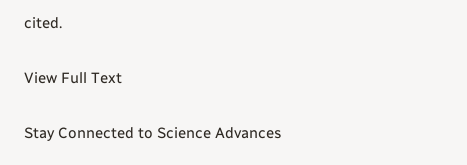cited.

View Full Text

Stay Connected to Science Advances